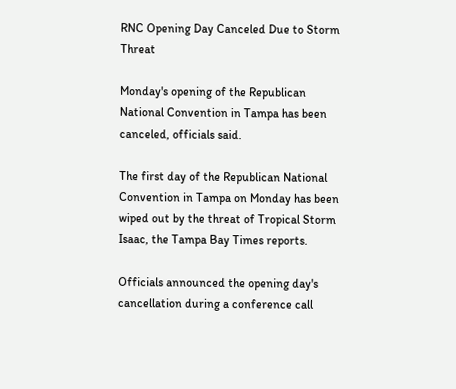RNC Opening Day Canceled Due to Storm Threat

Monday's opening of the Republican National Convention in Tampa has been canceled, officials said.

The first day of the Republican National Convention in Tampa on Monday has been wiped out by the threat of Tropical Storm Isaac, the Tampa Bay Times reports.

Officials announced the opening day's cancellation during a conference call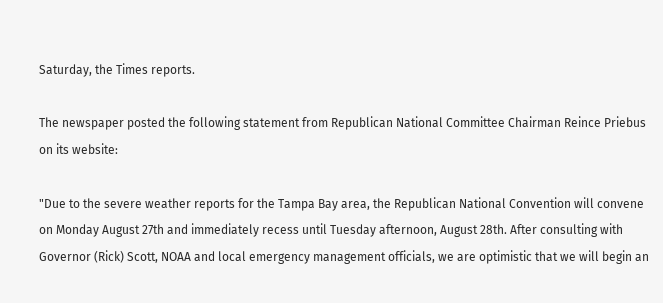Saturday, the Times reports.

The newspaper posted the following statement from Republican National Committee Chairman Reince Priebus on its website:

"Due to the severe weather reports for the Tampa Bay area, the Republican National Convention will convene on Monday August 27th and immediately recess until Tuesday afternoon, August 28th. After consulting with Governor (Rick) Scott, NOAA and local emergency management officials, we are optimistic that we will begin an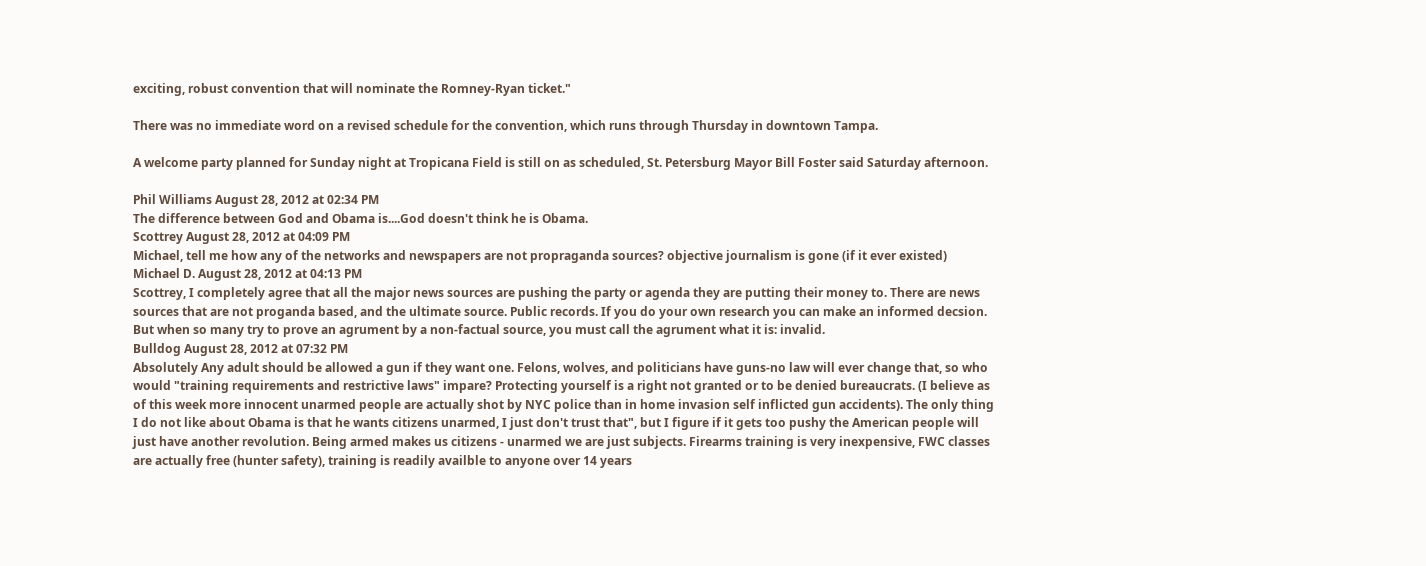exciting, robust convention that will nominate the Romney-Ryan ticket."

There was no immediate word on a revised schedule for the convention, which runs through Thursday in downtown Tampa.

A welcome party planned for Sunday night at Tropicana Field is still on as scheduled, St. Petersburg Mayor Bill Foster said Saturday afternoon.

Phil Williams August 28, 2012 at 02:34 PM
The difference between God and Obama is....God doesn't think he is Obama.
Scottrey August 28, 2012 at 04:09 PM
Michael, tell me how any of the networks and newspapers are not propraganda sources? objective journalism is gone (if it ever existed)
Michael D. August 28, 2012 at 04:13 PM
Scottrey, I completely agree that all the major news sources are pushing the party or agenda they are putting their money to. There are news sources that are not proganda based, and the ultimate source. Public records. If you do your own research you can make an informed decsion. But when so many try to prove an agrument by a non-factual source, you must call the agrument what it is: invalid.
Bulldog August 28, 2012 at 07:32 PM
Absolutely Any adult should be allowed a gun if they want one. Felons, wolves, and politicians have guns-no law will ever change that, so who would "training requirements and restrictive laws" impare? Protecting yourself is a right not granted or to be denied bureaucrats. (I believe as of this week more innocent unarmed people are actually shot by NYC police than in home invasion self inflicted gun accidents). The only thing I do not like about Obama is that he wants citizens unarmed, I just don't trust that", but I figure if it gets too pushy the American people will just have another revolution. Being armed makes us citizens - unarmed we are just subjects. Firearms training is very inexpensive, FWC classes are actually free (hunter safety), training is readily availble to anyone over 14 years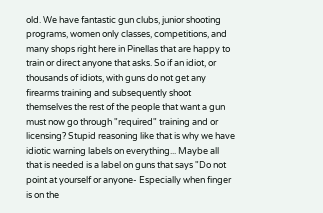old. We have fantastic gun clubs, junior shooting programs, women only classes, competitions, and many shops right here in Pinellas that are happy to train or direct anyone that asks. So if an idiot, or thousands of idiots, with guns do not get any firearms training and subsequently shoot themselves the rest of the people that want a gun must now go through "required" training and or licensing? Stupid reasoning like that is why we have idiotic warning labels on everything... Maybe all that is needed is a label on guns that says "Do not point at yourself or anyone- Especially when finger is on the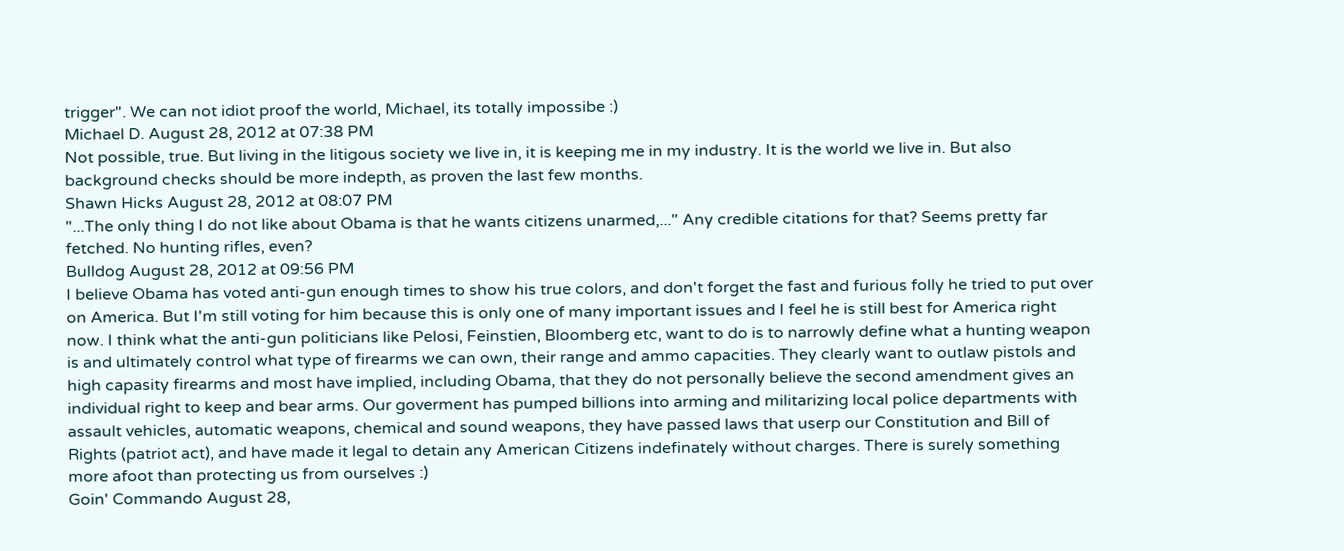trigger". We can not idiot proof the world, Michael, its totally impossibe :)
Michael D. August 28, 2012 at 07:38 PM
Not possible, true. But living in the litigous society we live in, it is keeping me in my industry. It is the world we live in. But also background checks should be more indepth, as proven the last few months.
Shawn Hicks August 28, 2012 at 08:07 PM
"...The only thing I do not like about Obama is that he wants citizens unarmed,..." Any credible citations for that? Seems pretty far fetched. No hunting rifles, even?
Bulldog August 28, 2012 at 09:56 PM
I believe Obama has voted anti-gun enough times to show his true colors, and don't forget the fast and furious folly he tried to put over on America. But I'm still voting for him because this is only one of many important issues and I feel he is still best for America right now. I think what the anti-gun politicians like Pelosi, Feinstien, Bloomberg etc, want to do is to narrowly define what a hunting weapon is and ultimately control what type of firearms we can own, their range and ammo capacities. They clearly want to outlaw pistols and high capasity firearms and most have implied, including Obama, that they do not personally believe the second amendment gives an individual right to keep and bear arms. Our goverment has pumped billions into arming and militarizing local police departments with assault vehicles, automatic weapons, chemical and sound weapons, they have passed laws that userp our Constitution and Bill of Rights (patriot act), and have made it legal to detain any American Citizens indefinately without charges. There is surely something more afoot than protecting us from ourselves :)
Goin' Commando August 28,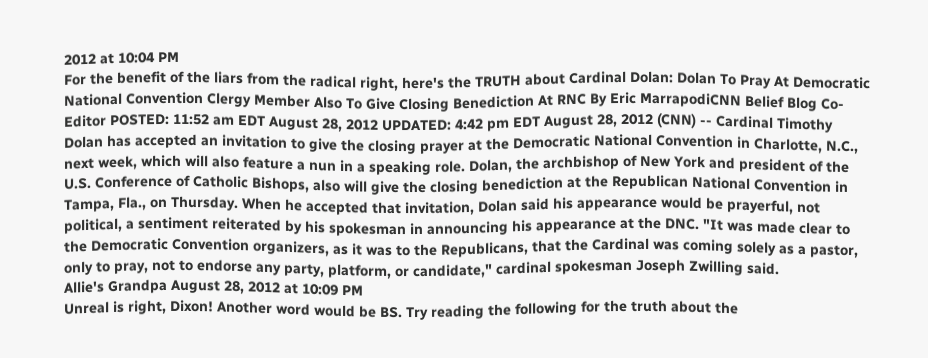2012 at 10:04 PM
For the benefit of the liars from the radical right, here's the TRUTH about Cardinal Dolan: Dolan To Pray At Democratic National Convention Clergy Member Also To Give Closing Benediction At RNC By Eric MarrapodiCNN Belief Blog Co-Editor POSTED: 11:52 am EDT August 28, 2012 UPDATED: 4:42 pm EDT August 28, 2012 (CNN) -- Cardinal Timothy Dolan has accepted an invitation to give the closing prayer at the Democratic National Convention in Charlotte, N.C., next week, which will also feature a nun in a speaking role. Dolan, the archbishop of New York and president of the U.S. Conference of Catholic Bishops, also will give the closing benediction at the Republican National Convention in Tampa, Fla., on Thursday. When he accepted that invitation, Dolan said his appearance would be prayerful, not political, a sentiment reiterated by his spokesman in announcing his appearance at the DNC. "It was made clear to the Democratic Convention organizers, as it was to the Republicans, that the Cardinal was coming solely as a pastor, only to pray, not to endorse any party, platform, or candidate," cardinal spokesman Joseph Zwilling said.
Allie's Grandpa August 28, 2012 at 10:09 PM
Unreal is right, Dixon! Another word would be BS. Try reading the following for the truth about the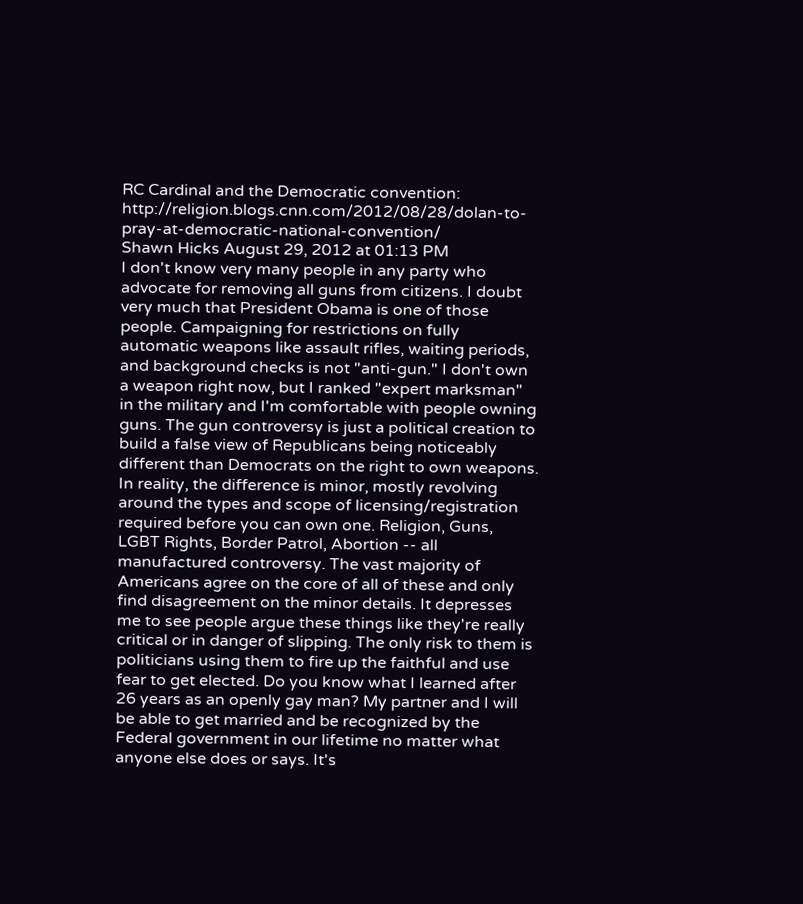RC Cardinal and the Democratic convention: http://religion.blogs.cnn.com/2012/08/28/dolan-to-pray-at-democratic-national-convention/
Shawn Hicks August 29, 2012 at 01:13 PM
I don't know very many people in any party who advocate for removing all guns from citizens. I doubt very much that President Obama is one of those people. Campaigning for restrictions on fully automatic weapons like assault rifles, waiting periods, and background checks is not "anti-gun." I don't own a weapon right now, but I ranked "expert marksman" in the military and I'm comfortable with people owning guns. The gun controversy is just a political creation to build a false view of Republicans being noticeably different than Democrats on the right to own weapons. In reality, the difference is minor, mostly revolving around the types and scope of licensing/registration required before you can own one. Religion, Guns, LGBT Rights, Border Patrol, Abortion -- all manufactured controversy. The vast majority of Americans agree on the core of all of these and only find disagreement on the minor details. It depresses me to see people argue these things like they're really critical or in danger of slipping. The only risk to them is politicians using them to fire up the faithful and use fear to get elected. Do you know what I learned after 26 years as an openly gay man? My partner and I will be able to get married and be recognized by the Federal government in our lifetime no matter what anyone else does or says. It's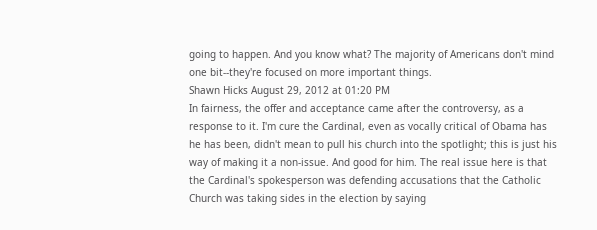going to happen. And you know what? The majority of Americans don't mind one bit--they're focused on more important things.
Shawn Hicks August 29, 2012 at 01:20 PM
In fairness, the offer and acceptance came after the controversy, as a response to it. I'm cure the Cardinal, even as vocally critical of Obama has he has been, didn't mean to pull his church into the spotlight; this is just his way of making it a non-issue. And good for him. The real issue here is that the Cardinal's spokesperson was defending accusations that the Catholic Church was taking sides in the election by saying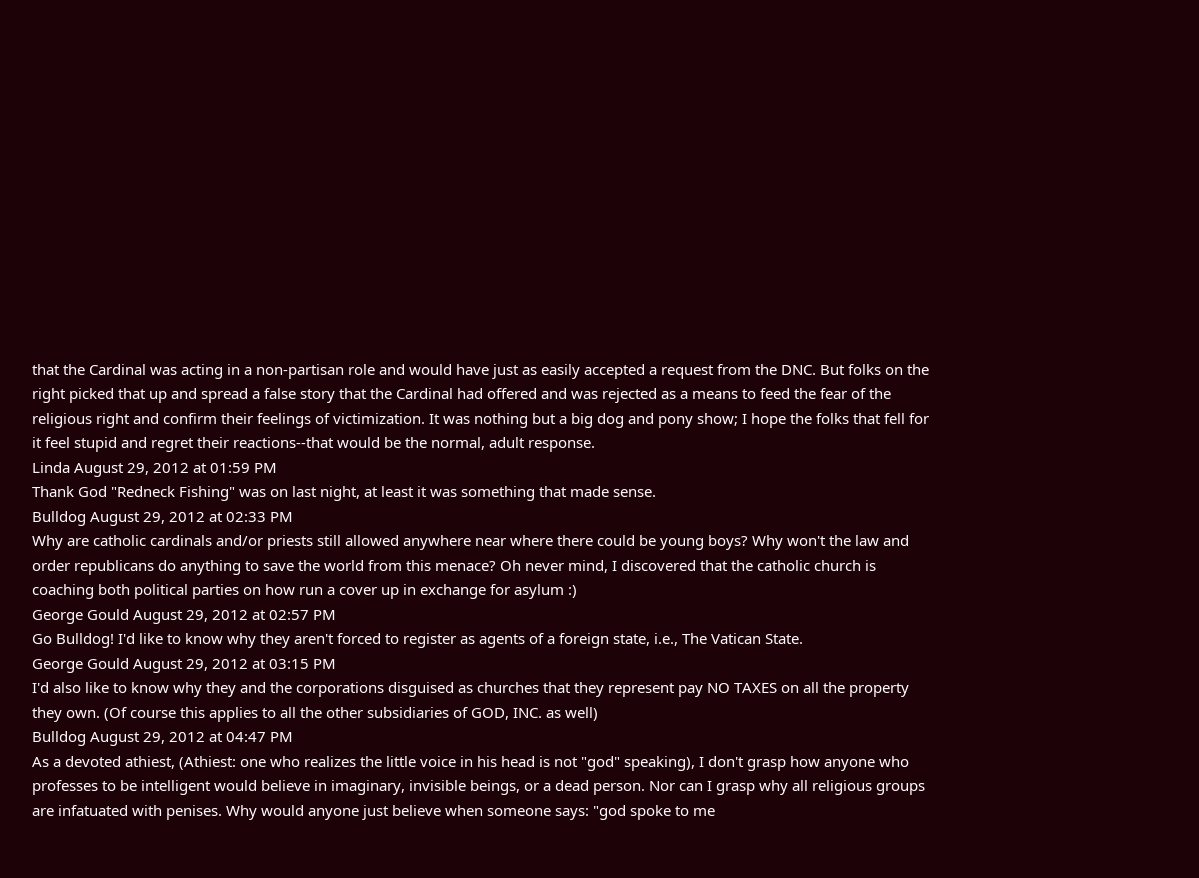that the Cardinal was acting in a non-partisan role and would have just as easily accepted a request from the DNC. But folks on the right picked that up and spread a false story that the Cardinal had offered and was rejected as a means to feed the fear of the religious right and confirm their feelings of victimization. It was nothing but a big dog and pony show; I hope the folks that fell for it feel stupid and regret their reactions--that would be the normal, adult response.
Linda August 29, 2012 at 01:59 PM
Thank God "Redneck Fishing" was on last night, at least it was something that made sense.
Bulldog August 29, 2012 at 02:33 PM
Why are catholic cardinals and/or priests still allowed anywhere near where there could be young boys? Why won't the law and order republicans do anything to save the world from this menace? Oh never mind, I discovered that the catholic church is coaching both political parties on how run a cover up in exchange for asylum :)
George Gould August 29, 2012 at 02:57 PM
Go Bulldog! I'd like to know why they aren't forced to register as agents of a foreign state, i.e., The Vatican State.
George Gould August 29, 2012 at 03:15 PM
I'd also like to know why they and the corporations disguised as churches that they represent pay NO TAXES on all the property they own. (Of course this applies to all the other subsidiaries of GOD, INC. as well)
Bulldog August 29, 2012 at 04:47 PM
As a devoted athiest, (Athiest: one who realizes the little voice in his head is not "god" speaking), I don't grasp how anyone who professes to be intelligent would believe in imaginary, invisible beings, or a dead person. Nor can I grasp why all religious groups are infatuated with penises. Why would anyone just believe when someone says: "god spoke to me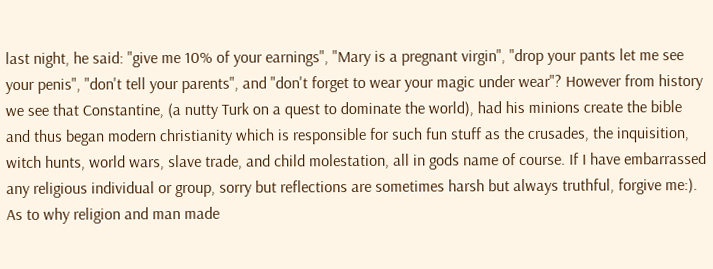last night, he said: "give me 10% of your earnings", "Mary is a pregnant virgin", "drop your pants let me see your penis", "don't tell your parents", and "don't forget to wear your magic under wear"? However from history we see that Constantine, (a nutty Turk on a quest to dominate the world), had his minions create the bible and thus began modern christianity which is responsible for such fun stuff as the crusades, the inquisition, witch hunts, world wars, slave trade, and child molestation, all in gods name of course. If I have embarrassed any religious individual or group, sorry but reflections are sometimes harsh but always truthful, forgive me:). As to why religion and man made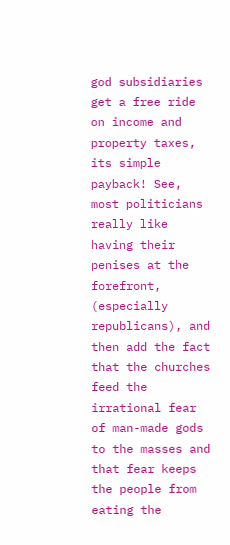god subsidiaries get a free ride on income and property taxes, its simple payback! See, most politicians really like having their penises at the forefront, (especially republicans), and then add the fact that the churches feed the irrational fear of man-made gods to the masses and that fear keeps the people from eating the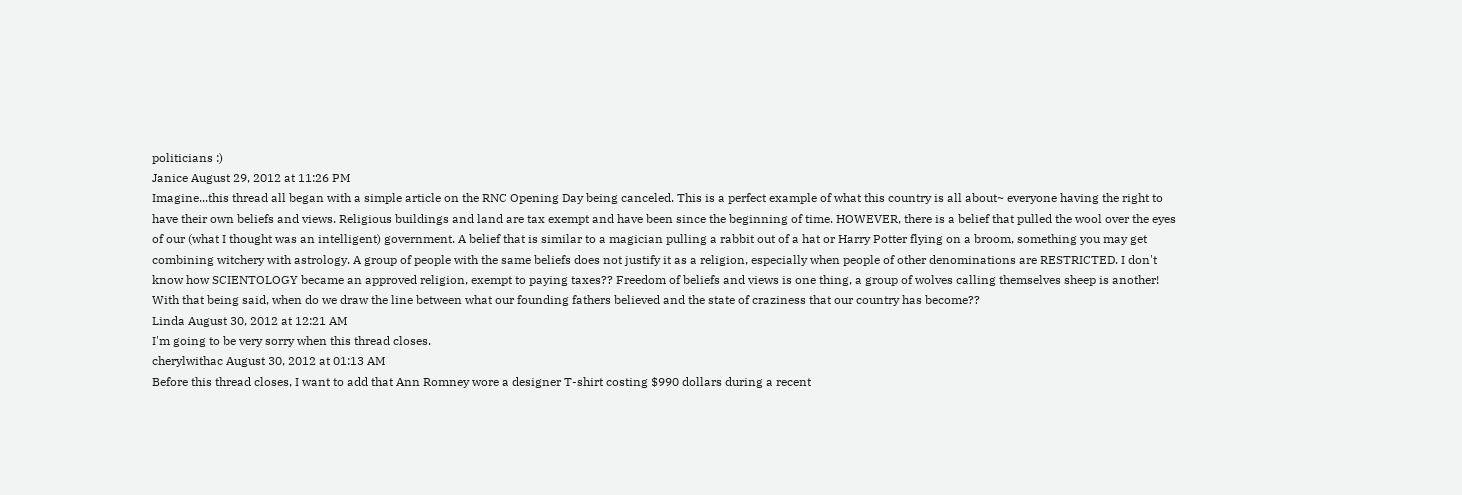politicians :)
Janice August 29, 2012 at 11:26 PM
Imagine...this thread all began with a simple article on the RNC Opening Day being canceled. This is a perfect example of what this country is all about~ everyone having the right to have their own beliefs and views. Religious buildings and land are tax exempt and have been since the beginning of time. HOWEVER, there is a belief that pulled the wool over the eyes of our (what I thought was an intelligent) government. A belief that is similar to a magician pulling a rabbit out of a hat or Harry Potter flying on a broom, something you may get combining witchery with astrology. A group of people with the same beliefs does not justify it as a religion, especially when people of other denominations are RESTRICTED. I don't know how SCIENTOLOGY became an approved religion, exempt to paying taxes?? Freedom of beliefs and views is one thing, a group of wolves calling themselves sheep is another! With that being said, when do we draw the line between what our founding fathers believed and the state of craziness that our country has become??
Linda August 30, 2012 at 12:21 AM
I'm going to be very sorry when this thread closes.
cherylwithac August 30, 2012 at 01:13 AM
Before this thread closes, I want to add that Ann Romney wore a designer T-shirt costing $990 dollars during a recent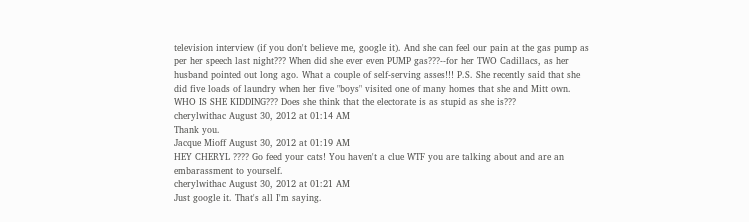television interview (if you don't believe me, google it). And she can feel our pain at the gas pump as per her speech last night??? When did she ever even PUMP gas???--for her TWO Cadillacs, as her husband pointed out long ago. What a couple of self-serving asses!!! P.S. She recently said that she did five loads of laundry when her five "boys" visited one of many homes that she and Mitt own. WHO IS SHE KIDDING??? Does she think that the electorate is as stupid as she is???
cherylwithac August 30, 2012 at 01:14 AM
Thank you.
Jacque Mioff August 30, 2012 at 01:19 AM
HEY CHERYL ???? Go feed your cats! You haven't a clue WTF you are talking about and are an embarassment to yourself.
cherylwithac August 30, 2012 at 01:21 AM
Just google it. That's all I'm saying.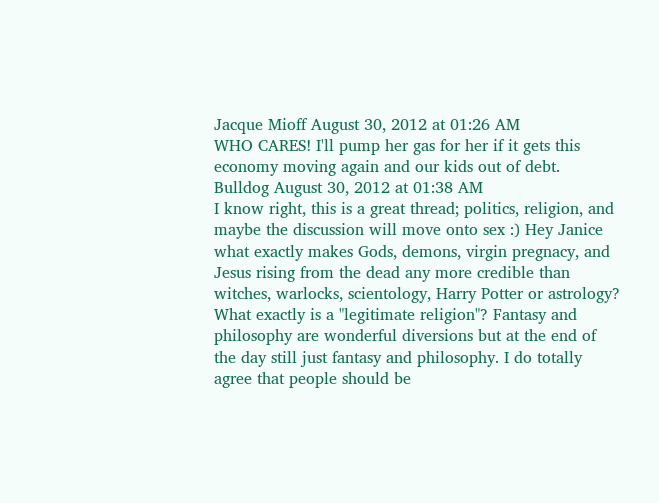Jacque Mioff August 30, 2012 at 01:26 AM
WHO CARES! I'll pump her gas for her if it gets this economy moving again and our kids out of debt.
Bulldog August 30, 2012 at 01:38 AM
I know right, this is a great thread; politics, religion, and maybe the discussion will move onto sex :) Hey Janice what exactly makes Gods, demons, virgin pregnacy, and Jesus rising from the dead any more credible than witches, warlocks, scientology, Harry Potter or astrology? What exactly is a "legitimate religion"? Fantasy and philosophy are wonderful diversions but at the end of the day still just fantasy and philosophy. I do totally agree that people should be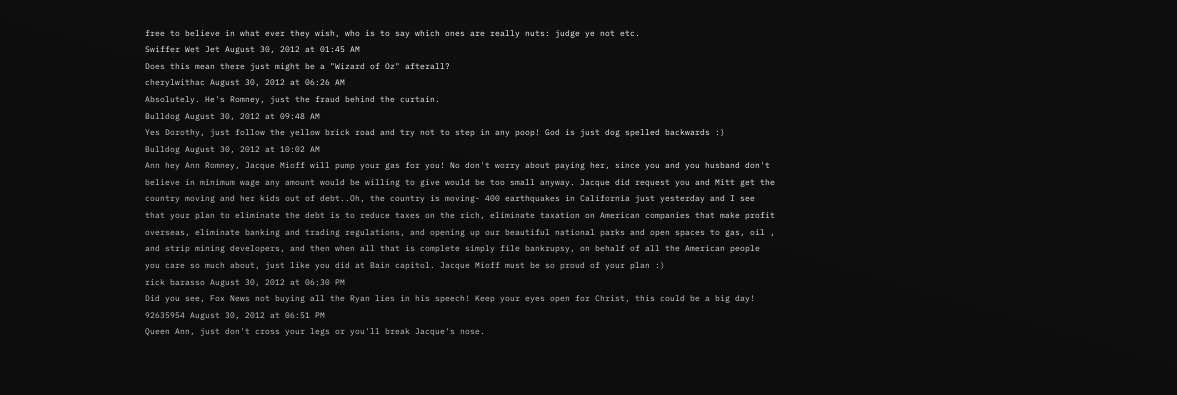free to believe in what ever they wish, who is to say which ones are really nuts: judge ye not etc.
Swiffer Wet Jet August 30, 2012 at 01:45 AM
Does this mean there just might be a "Wizard of Oz" afterall?
cherylwithac August 30, 2012 at 06:26 AM
Absolutely. He's Romney, just the fraud behind the curtain.
Bulldog August 30, 2012 at 09:48 AM
Yes Dorothy, just follow the yellow brick road and try not to step in any poop! God is just dog spelled backwards :)
Bulldog August 30, 2012 at 10:02 AM
Ann hey Ann Romney, Jacque Mioff will pump your gas for you! No don't worry about paying her, since you and you husband don't believe in minimum wage any amount would be willing to give would be too small anyway. Jacque did request you and Mitt get the country moving and her kids out of debt..Oh, the country is moving- 400 earthquakes in California just yesterday and I see that your plan to eliminate the debt is to reduce taxes on the rich, eliminate taxation on American companies that make profit overseas, eliminate banking and trading regulations, and opening up our beautiful national parks and open spaces to gas, oil , and strip mining developers, and then when all that is complete simply file bankrupsy, on behalf of all the American people you care so much about, just like you did at Bain capitol. Jacque Mioff must be so proud of your plan :)
rick barasso August 30, 2012 at 06:30 PM
Did you see, Fox News not buying all the Ryan lies in his speech! Keep your eyes open for Christ, this could be a big day!
92635954 August 30, 2012 at 06:51 PM
Queen Ann, just don't cross your legs or you'll break Jacque's nose.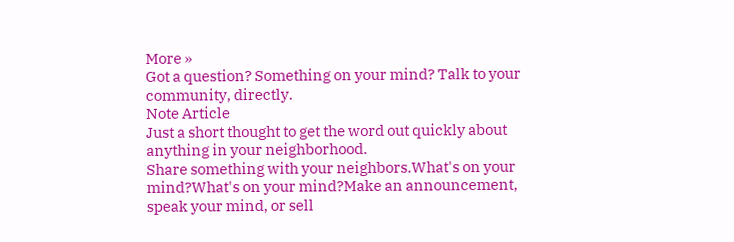More »
Got a question? Something on your mind? Talk to your community, directly.
Note Article
Just a short thought to get the word out quickly about anything in your neighborhood.
Share something with your neighbors.What's on your mind?What's on your mind?Make an announcement, speak your mind, or sell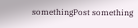somethingPost something